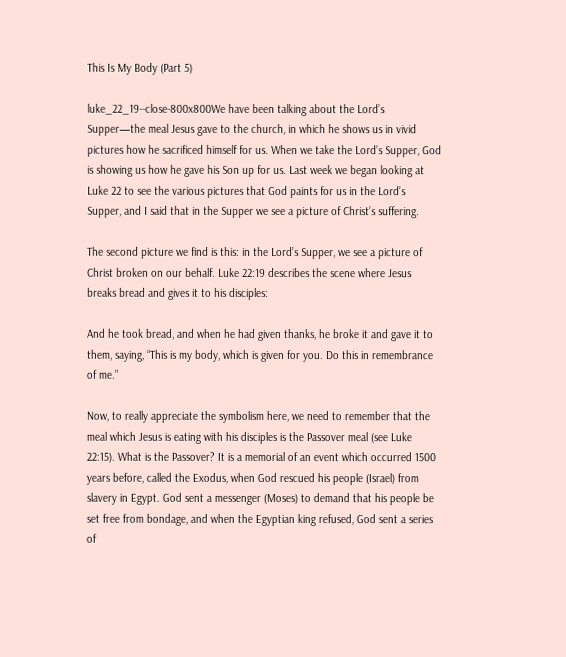This Is My Body (Part 5)

luke_22_19--close-800x800We have been talking about the Lord’s Supper—the meal Jesus gave to the church, in which he shows us in vivid pictures how he sacrificed himself for us. When we take the Lord’s Supper, God is showing us how he gave his Son up for us. Last week we began looking at Luke 22 to see the various pictures that God paints for us in the Lord’s Supper, and I said that in the Supper we see a picture of Christ’s suffering.

The second picture we find is this: in the Lord’s Supper, we see a picture of Christ broken on our behalf. Luke 22:19 describes the scene where Jesus breaks bread and gives it to his disciples:

And he took bread, and when he had given thanks, he broke it and gave it to them, saying, “This is my body, which is given for you. Do this in remembrance of me.”

Now, to really appreciate the symbolism here, we need to remember that the meal which Jesus is eating with his disciples is the Passover meal (see Luke 22:15). What is the Passover? It is a memorial of an event which occurred 1500 years before, called the Exodus, when God rescued his people (Israel) from slavery in Egypt. God sent a messenger (Moses) to demand that his people be set free from bondage, and when the Egyptian king refused, God sent a series of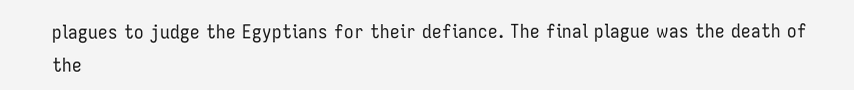plagues to judge the Egyptians for their defiance. The final plague was the death of the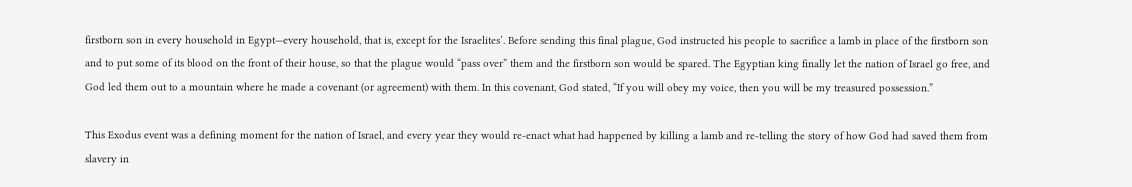firstborn son in every household in Egypt—every household, that is, except for the Israelites’. Before sending this final plague, God instructed his people to sacrifice a lamb in place of the firstborn son and to put some of its blood on the front of their house, so that the plague would “pass over” them and the firstborn son would be spared. The Egyptian king finally let the nation of Israel go free, and God led them out to a mountain where he made a covenant (or agreement) with them. In this covenant, God stated, “If you will obey my voice, then you will be my treasured possession.”

This Exodus event was a defining moment for the nation of Israel, and every year they would re-enact what had happened by killing a lamb and re-telling the story of how God had saved them from slavery in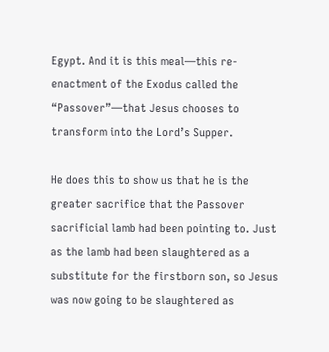Egypt. And it is this meal—this re-enactment of the Exodus called the “Passover”—that Jesus chooses to transform into the Lord’s Supper.

He does this to show us that he is the greater sacrifice that the Passover sacrificial lamb had been pointing to. Just as the lamb had been slaughtered as a substitute for the firstborn son, so Jesus was now going to be slaughtered as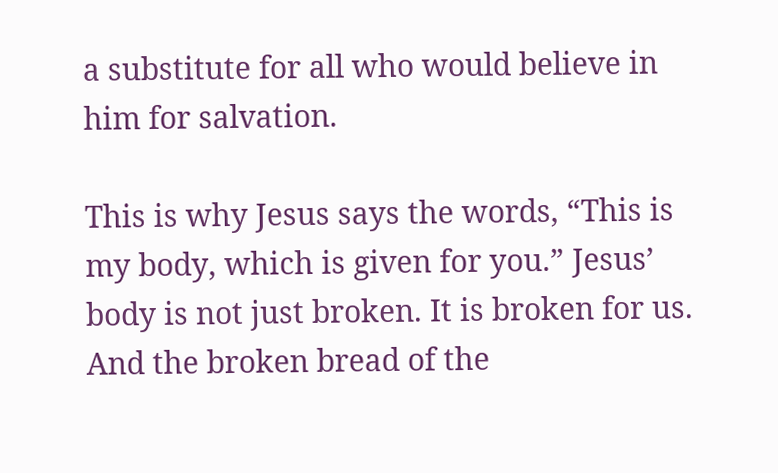a substitute for all who would believe in him for salvation.

This is why Jesus says the words, “This is my body, which is given for you.” Jesus’ body is not just broken. It is broken for us. And the broken bread of the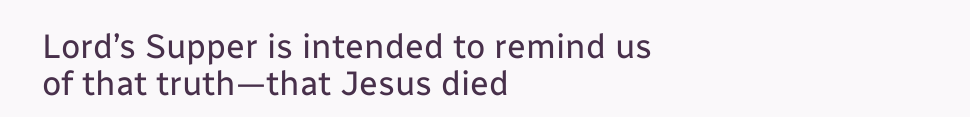Lord’s Supper is intended to remind us of that truth—that Jesus died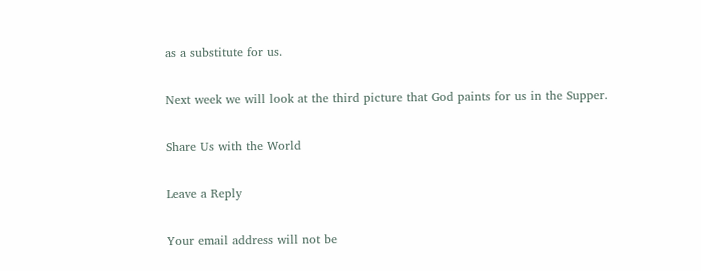as a substitute for us.

Next week we will look at the third picture that God paints for us in the Supper.

Share Us with the World

Leave a Reply

Your email address will not be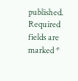published. Required fields are marked *